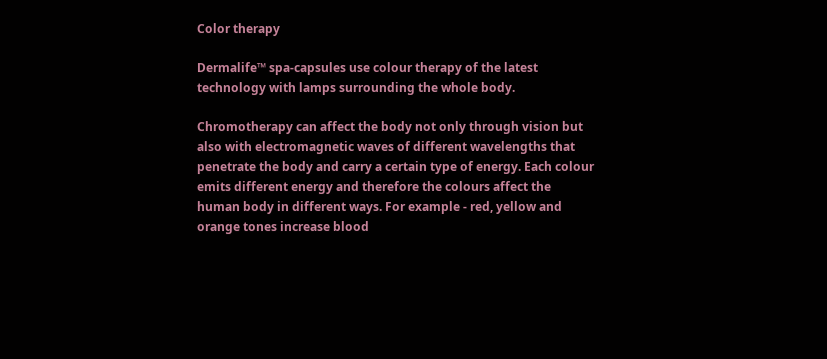Color therapy

Dermalife™ spa-capsules use colour therapy of the latest technology with lamps surrounding the whole body.

Chromotherapy can affect the body not only through vision but also with electromagnetic waves of different wavelengths that penetrate the body and carry a certain type of energy. Each colour emits different energy and therefore the colours affect the human body in different ways. For example - red, yellow and orange tones increase blood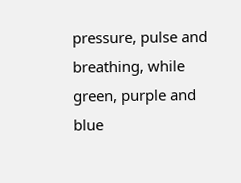pressure, pulse and breathing, while green, purple and blue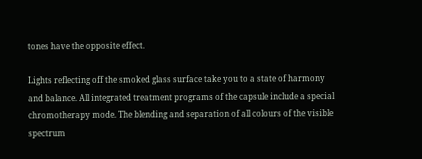tones have the opposite effect.

Lights reflecting off the smoked glass surface take you to a state of harmony and balance. All integrated treatment programs of the capsule include a special chromotherapy mode. The blending and separation of all colours of the visible spectrum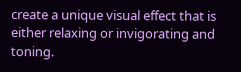create a unique visual effect that is either relaxing or invigorating and toning.